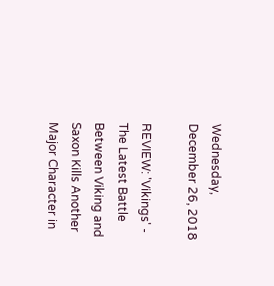Wednesday, December 26, 2018

REVIEW: 'Vikings' - The Latest Battle Between Viking and Saxon Kills Another Major Character in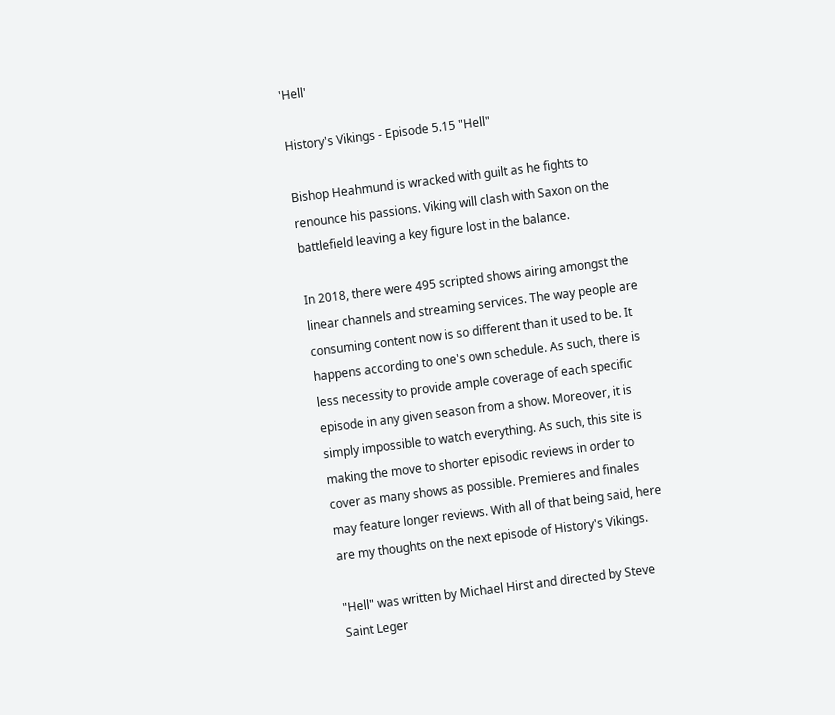'Hell'

History's Vikings - Episode 5.15 "Hell"

Bishop Heahmund is wracked with guilt as he fights to renounce his passions. Viking will clash with Saxon on the battlefield leaving a key figure lost in the balance.

In 2018, there were 495 scripted shows airing amongst the linear channels and streaming services. The way people are consuming content now is so different than it used to be. It happens according to one's own schedule. As such, there is less necessity to provide ample coverage of each specific episode in any given season from a show. Moreover, it is simply impossible to watch everything. As such, this site is making the move to shorter episodic reviews in order to cover as many shows as possible. Premieres and finales may feature longer reviews. With all of that being said, here are my thoughts on the next episode of History's Vikings.

"Hell" was written by Michael Hirst and directed by Steve Saint Leger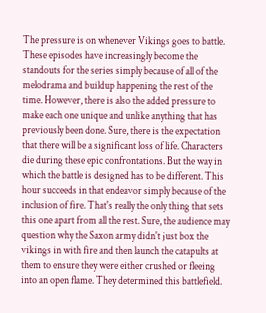The pressure is on whenever Vikings goes to battle. These episodes have increasingly become the standouts for the series simply because of all of the melodrama and buildup happening the rest of the time. However, there is also the added pressure to make each one unique and unlike anything that has previously been done. Sure, there is the expectation that there will be a significant loss of life. Characters die during these epic confrontations. But the way in which the battle is designed has to be different. This hour succeeds in that endeavor simply because of the inclusion of fire. That's really the only thing that sets this one apart from all the rest. Sure, the audience may question why the Saxon army didn't just box the vikings in with fire and then launch the catapults at them to ensure they were either crushed or fleeing into an open flame. They determined this battlefield.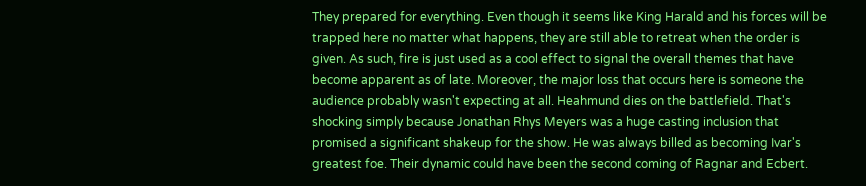They prepared for everything. Even though it seems like King Harald and his forces will be trapped here no matter what happens, they are still able to retreat when the order is given. As such, fire is just used as a cool effect to signal the overall themes that have become apparent as of late. Moreover, the major loss that occurs here is someone the audience probably wasn't expecting at all. Heahmund dies on the battlefield. That's shocking simply because Jonathan Rhys Meyers was a huge casting inclusion that promised a significant shakeup for the show. He was always billed as becoming Ivar's greatest foe. Their dynamic could have been the second coming of Ragnar and Ecbert.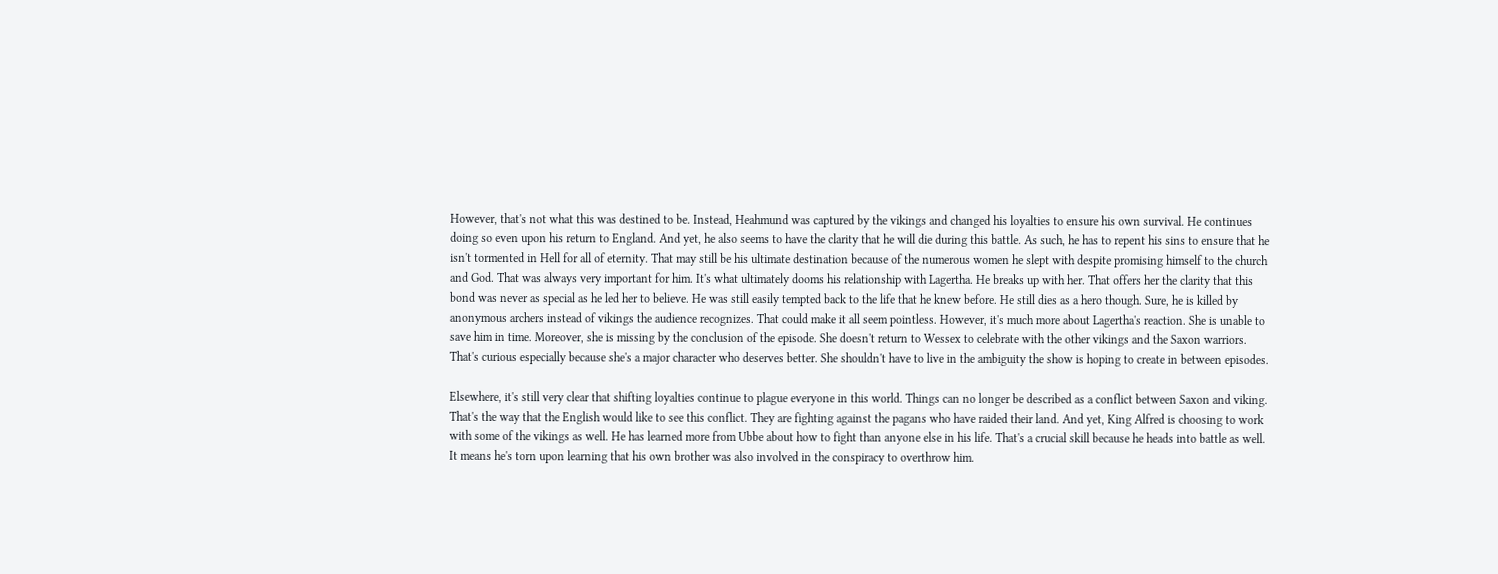However, that's not what this was destined to be. Instead, Heahmund was captured by the vikings and changed his loyalties to ensure his own survival. He continues doing so even upon his return to England. And yet, he also seems to have the clarity that he will die during this battle. As such, he has to repent his sins to ensure that he isn't tormented in Hell for all of eternity. That may still be his ultimate destination because of the numerous women he slept with despite promising himself to the church and God. That was always very important for him. It's what ultimately dooms his relationship with Lagertha. He breaks up with her. That offers her the clarity that this bond was never as special as he led her to believe. He was still easily tempted back to the life that he knew before. He still dies as a hero though. Sure, he is killed by anonymous archers instead of vikings the audience recognizes. That could make it all seem pointless. However, it's much more about Lagertha's reaction. She is unable to save him in time. Moreover, she is missing by the conclusion of the episode. She doesn't return to Wessex to celebrate with the other vikings and the Saxon warriors. That's curious especially because she's a major character who deserves better. She shouldn't have to live in the ambiguity the show is hoping to create in between episodes.

Elsewhere, it's still very clear that shifting loyalties continue to plague everyone in this world. Things can no longer be described as a conflict between Saxon and viking. That's the way that the English would like to see this conflict. They are fighting against the pagans who have raided their land. And yet, King Alfred is choosing to work with some of the vikings as well. He has learned more from Ubbe about how to fight than anyone else in his life. That's a crucial skill because he heads into battle as well. It means he's torn upon learning that his own brother was also involved in the conspiracy to overthrow him.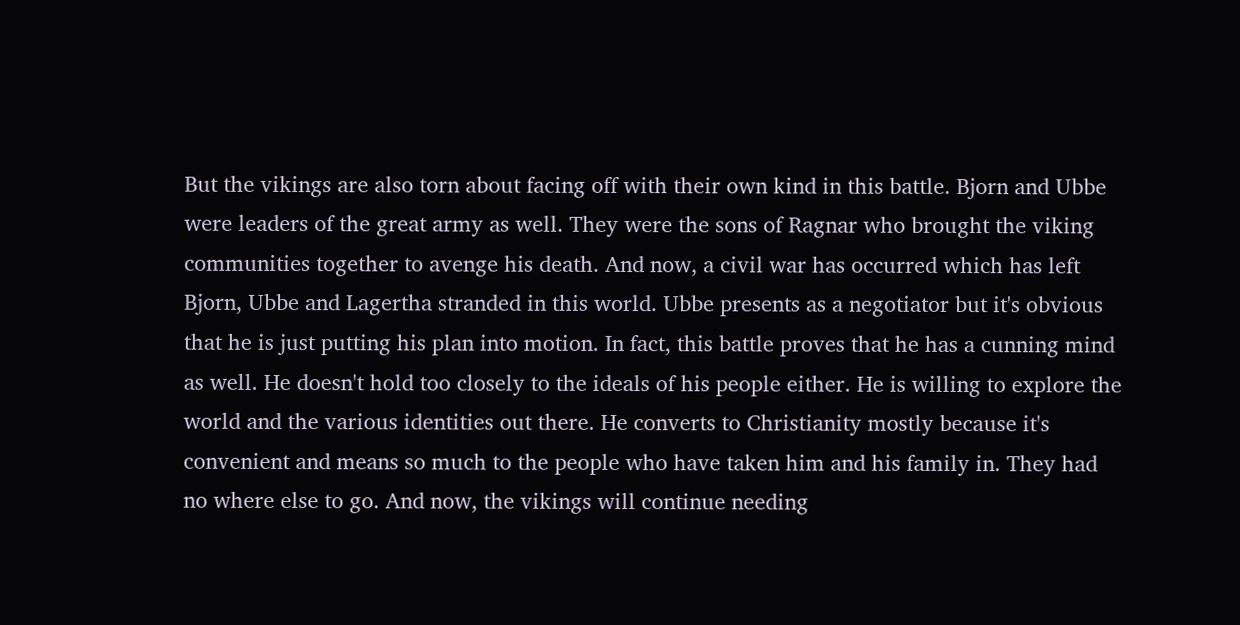But the vikings are also torn about facing off with their own kind in this battle. Bjorn and Ubbe were leaders of the great army as well. They were the sons of Ragnar who brought the viking communities together to avenge his death. And now, a civil war has occurred which has left Bjorn, Ubbe and Lagertha stranded in this world. Ubbe presents as a negotiator but it's obvious that he is just putting his plan into motion. In fact, this battle proves that he has a cunning mind as well. He doesn't hold too closely to the ideals of his people either. He is willing to explore the world and the various identities out there. He converts to Christianity mostly because it's convenient and means so much to the people who have taken him and his family in. They had no where else to go. And now, the vikings will continue needing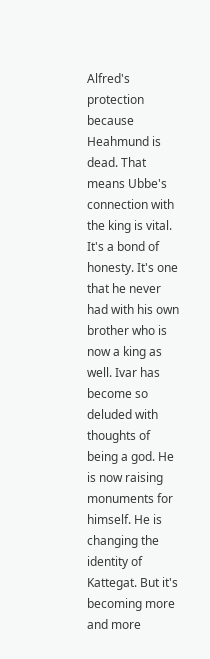Alfred's protection because Heahmund is dead. That means Ubbe's connection with the king is vital. It's a bond of honesty. It's one that he never had with his own brother who is now a king as well. Ivar has become so deluded with thoughts of being a god. He is now raising monuments for himself. He is changing the identity of Kattegat. But it's becoming more and more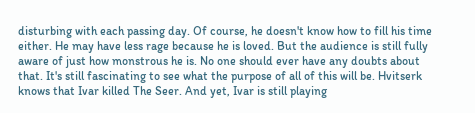disturbing with each passing day. Of course, he doesn't know how to fill his time either. He may have less rage because he is loved. But the audience is still fully aware of just how monstrous he is. No one should ever have any doubts about that. It's still fascinating to see what the purpose of all of this will be. Hvitserk knows that Ivar killed The Seer. And yet, Ivar is still playing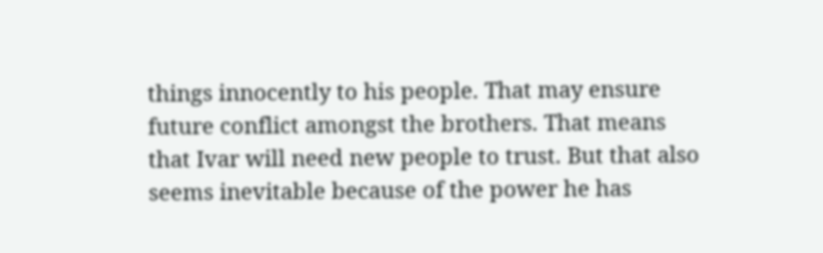things innocently to his people. That may ensure future conflict amongst the brothers. That means that Ivar will need new people to trust. But that also seems inevitable because of the power he has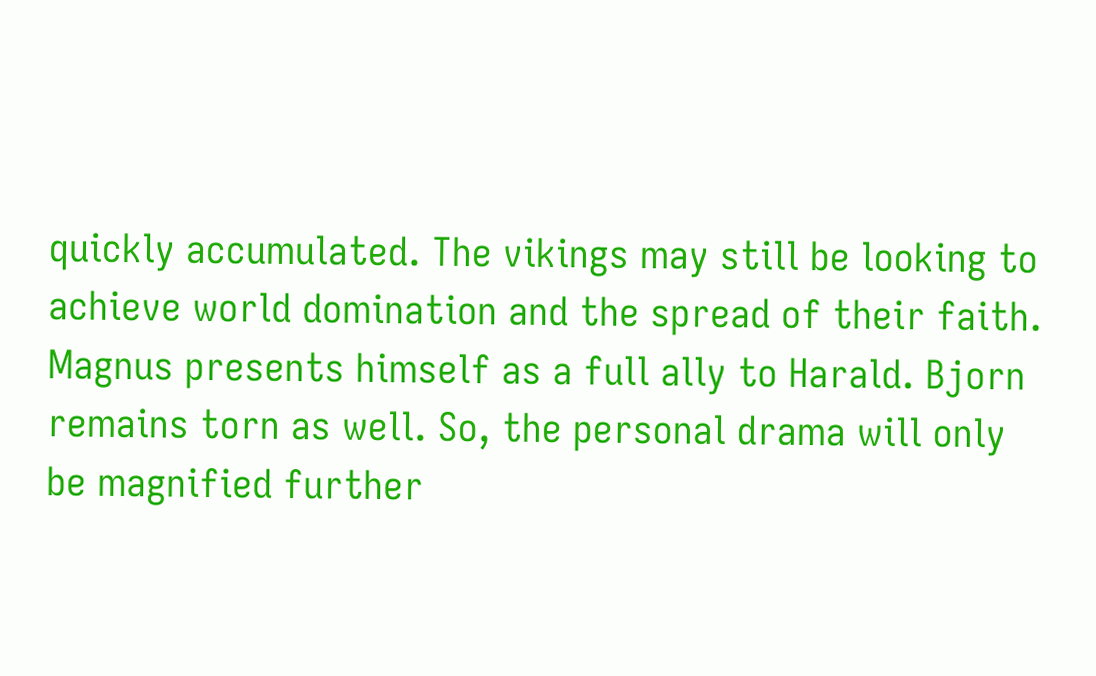quickly accumulated. The vikings may still be looking to achieve world domination and the spread of their faith. Magnus presents himself as a full ally to Harald. Bjorn remains torn as well. So, the personal drama will only be magnified further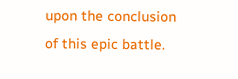upon the conclusion of this epic battle.